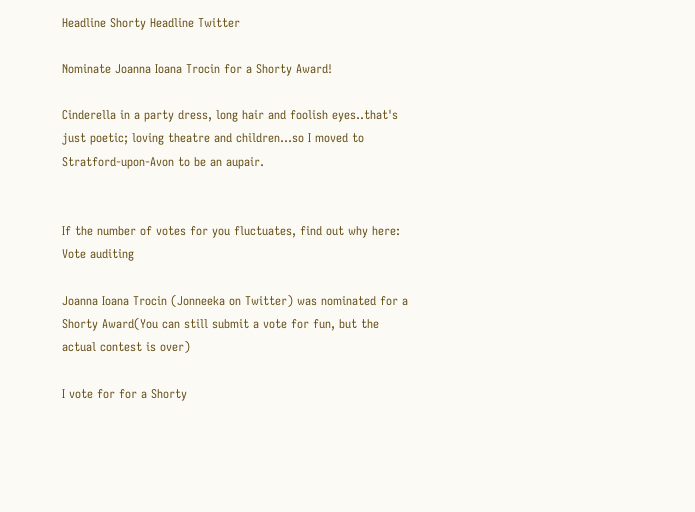Headline Shorty Headline Twitter

Nominate Joanna Ioana Trocin for a Shorty Award!

Cinderella in a party dress, long hair and foolish eyes..that's just poetic; loving theatre and children...so I moved to Stratford-upon-Avon to be an aupair.


If the number of votes for you fluctuates, find out why here: Vote auditing

Joanna Ioana Trocin (Jonneeka on Twitter) was nominated for a Shorty Award(You can still submit a vote for fun, but the actual contest is over)

I vote for for a Shorty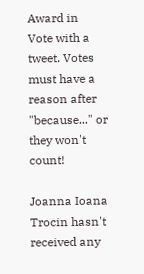Award in
Vote with a tweet. Votes must have a reason after "because..." or they won't count!

Joanna Ioana Trocin hasn't received any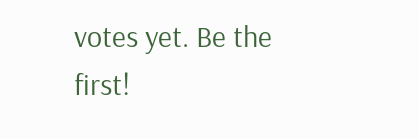votes yet. Be the first!